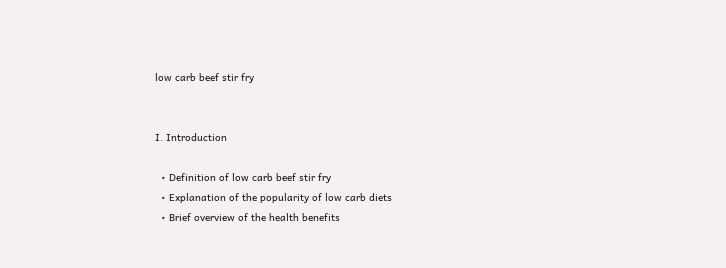low carb beef stir fry


I. Introduction

  • Definition of low carb beef stir fry
  • Explanation of the popularity of low carb diets
  • Brief overview of the health benefits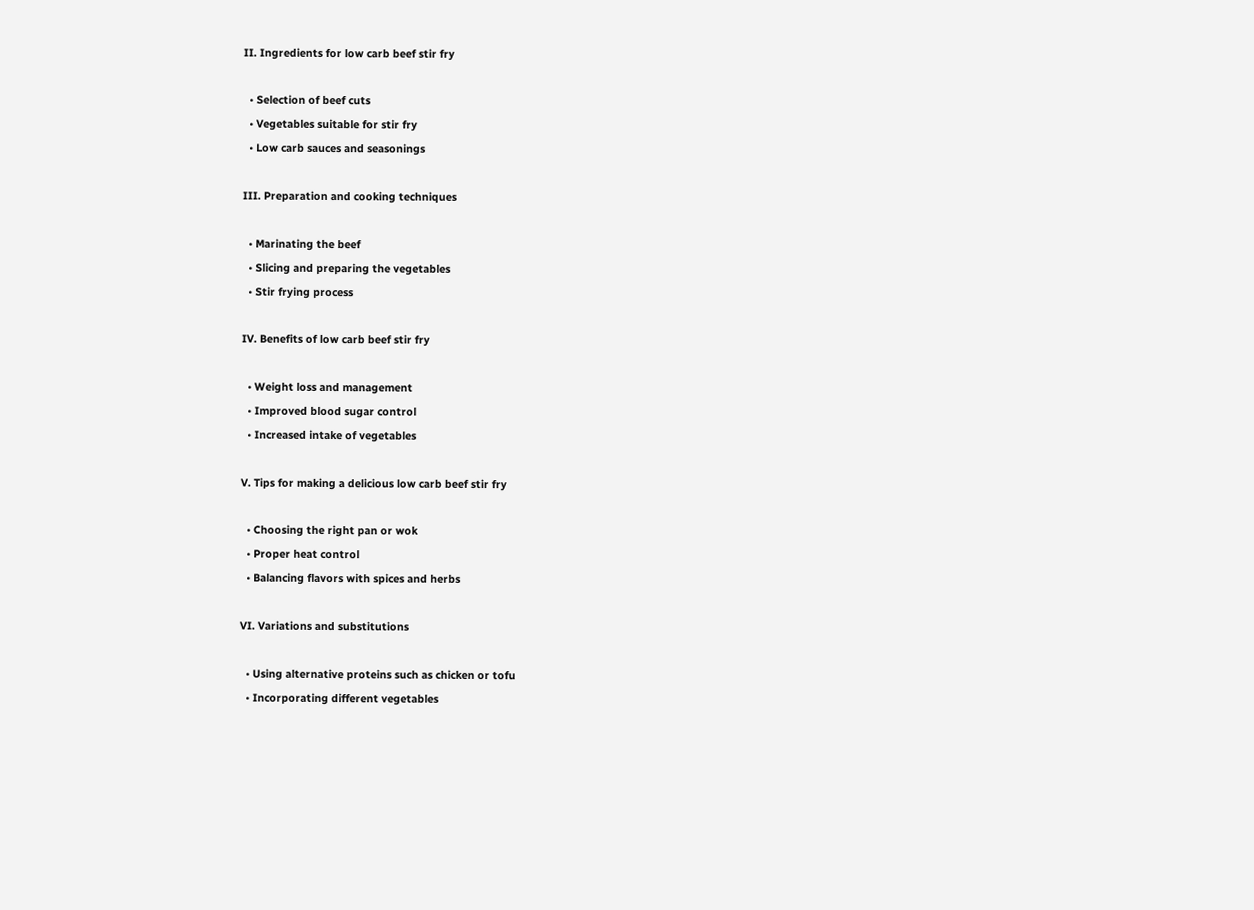II. Ingredients for low carb beef stir fry

  • Selection of beef cuts
  • Vegetables suitable for stir fry
  • Low carb sauces and seasonings

III. Preparation and cooking techniques

  • Marinating the beef
  • Slicing and preparing the vegetables
  • Stir frying process

IV. Benefits of low carb beef stir fry

  • Weight loss and management
  • Improved blood sugar control
  • Increased intake of vegetables

V. Tips for making a delicious low carb beef stir fry

  • Choosing the right pan or wok
  • Proper heat control
  • Balancing flavors with spices and herbs

VI. Variations and substitutions

  • Using alternative proteins such as chicken or tofu
  • Incorporating different vegetables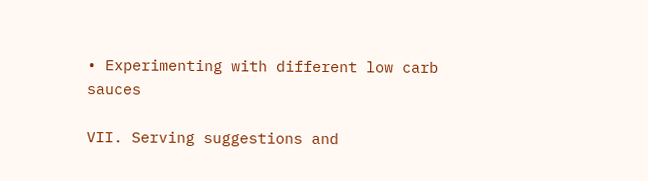• Experimenting with different low carb sauces

VII. Serving suggestions and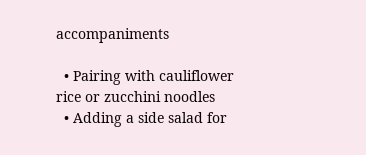accompaniments

  • Pairing with cauliflower rice or zucchini noodles
  • Adding a side salad for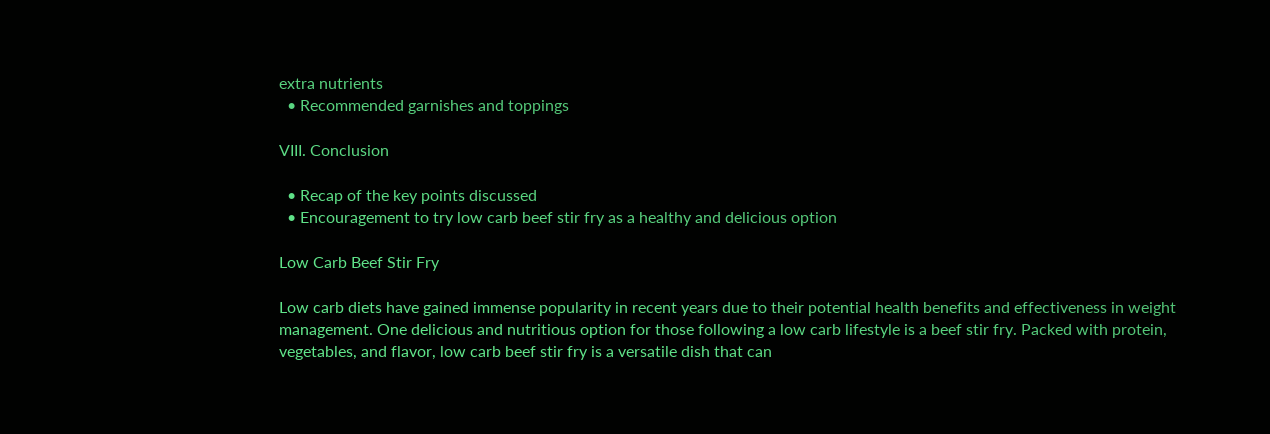extra nutrients
  • Recommended garnishes and toppings

VIII. Conclusion

  • Recap of the key points discussed
  • Encouragement to try low carb beef stir fry as a healthy and delicious option

Low Carb Beef Stir Fry

Low carb diets have gained immense popularity in recent years due to their potential health benefits and effectiveness in weight management. One delicious and nutritious option for those following a low carb lifestyle is a beef stir fry. Packed with protein, vegetables, and flavor, low carb beef stir fry is a versatile dish that can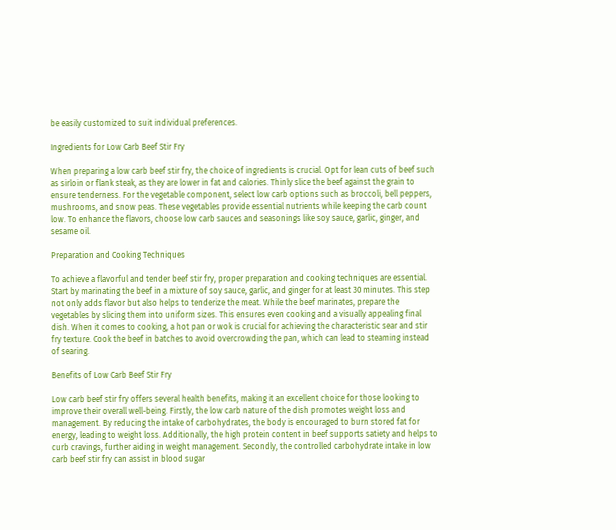be easily customized to suit individual preferences.

Ingredients for Low Carb Beef Stir Fry

When preparing a low carb beef stir fry, the choice of ingredients is crucial. Opt for lean cuts of beef such as sirloin or flank steak, as they are lower in fat and calories. Thinly slice the beef against the grain to ensure tenderness. For the vegetable component, select low carb options such as broccoli, bell peppers, mushrooms, and snow peas. These vegetables provide essential nutrients while keeping the carb count low. To enhance the flavors, choose low carb sauces and seasonings like soy sauce, garlic, ginger, and sesame oil.

Preparation and Cooking Techniques

To achieve a flavorful and tender beef stir fry, proper preparation and cooking techniques are essential. Start by marinating the beef in a mixture of soy sauce, garlic, and ginger for at least 30 minutes. This step not only adds flavor but also helps to tenderize the meat. While the beef marinates, prepare the vegetables by slicing them into uniform sizes. This ensures even cooking and a visually appealing final dish. When it comes to cooking, a hot pan or wok is crucial for achieving the characteristic sear and stir fry texture. Cook the beef in batches to avoid overcrowding the pan, which can lead to steaming instead of searing.

Benefits of Low Carb Beef Stir Fry

Low carb beef stir fry offers several health benefits, making it an excellent choice for those looking to improve their overall well-being. Firstly, the low carb nature of the dish promotes weight loss and management. By reducing the intake of carbohydrates, the body is encouraged to burn stored fat for energy, leading to weight loss. Additionally, the high protein content in beef supports satiety and helps to curb cravings, further aiding in weight management. Secondly, the controlled carbohydrate intake in low carb beef stir fry can assist in blood sugar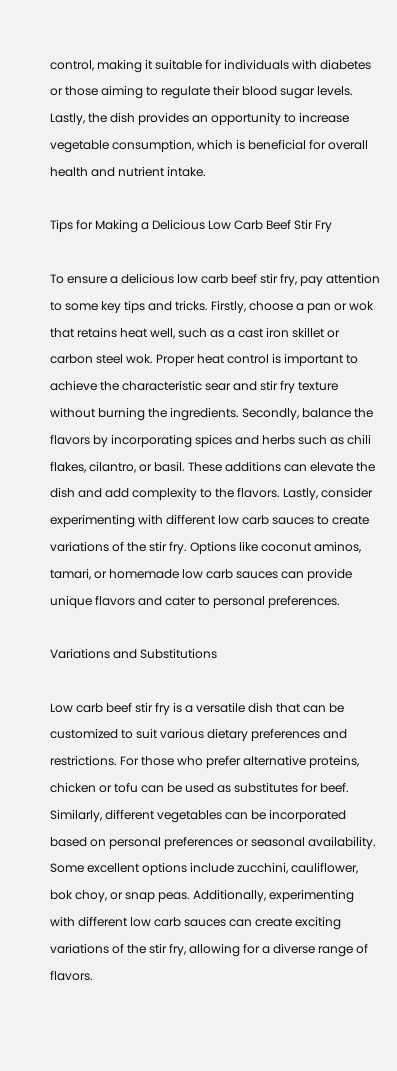control, making it suitable for individuals with diabetes or those aiming to regulate their blood sugar levels. Lastly, the dish provides an opportunity to increase vegetable consumption, which is beneficial for overall health and nutrient intake.

Tips for Making a Delicious Low Carb Beef Stir Fry

To ensure a delicious low carb beef stir fry, pay attention to some key tips and tricks. Firstly, choose a pan or wok that retains heat well, such as a cast iron skillet or carbon steel wok. Proper heat control is important to achieve the characteristic sear and stir fry texture without burning the ingredients. Secondly, balance the flavors by incorporating spices and herbs such as chili flakes, cilantro, or basil. These additions can elevate the dish and add complexity to the flavors. Lastly, consider experimenting with different low carb sauces to create variations of the stir fry. Options like coconut aminos, tamari, or homemade low carb sauces can provide unique flavors and cater to personal preferences.

Variations and Substitutions

Low carb beef stir fry is a versatile dish that can be customized to suit various dietary preferences and restrictions. For those who prefer alternative proteins, chicken or tofu can be used as substitutes for beef. Similarly, different vegetables can be incorporated based on personal preferences or seasonal availability. Some excellent options include zucchini, cauliflower, bok choy, or snap peas. Additionally, experimenting with different low carb sauces can create exciting variations of the stir fry, allowing for a diverse range of flavors.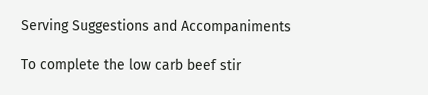Serving Suggestions and Accompaniments

To complete the low carb beef stir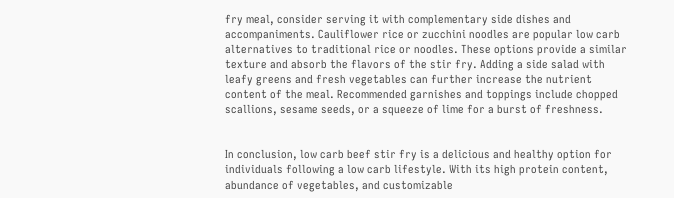fry meal, consider serving it with complementary side dishes and accompaniments. Cauliflower rice or zucchini noodles are popular low carb alternatives to traditional rice or noodles. These options provide a similar texture and absorb the flavors of the stir fry. Adding a side salad with leafy greens and fresh vegetables can further increase the nutrient content of the meal. Recommended garnishes and toppings include chopped scallions, sesame seeds, or a squeeze of lime for a burst of freshness.


In conclusion, low carb beef stir fry is a delicious and healthy option for individuals following a low carb lifestyle. With its high protein content, abundance of vegetables, and customizable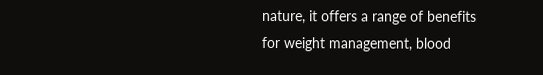nature, it offers a range of benefits for weight management, blood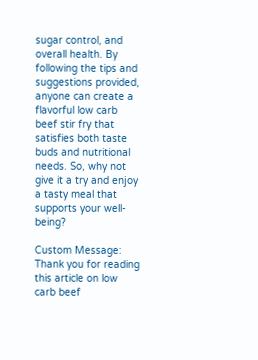sugar control, and overall health. By following the tips and suggestions provided, anyone can create a flavorful low carb beef stir fry that satisfies both taste buds and nutritional needs. So, why not give it a try and enjoy a tasty meal that supports your well-being?

Custom Message: Thank you for reading this article on low carb beef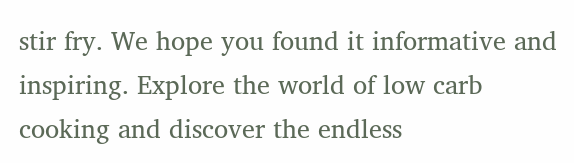stir fry. We hope you found it informative and inspiring. Explore the world of low carb cooking and discover the endless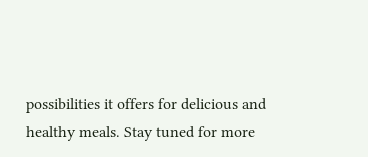possibilities it offers for delicious and healthy meals. Stay tuned for more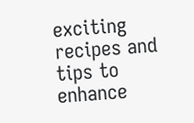exciting recipes and tips to enhance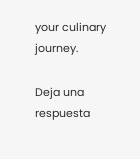your culinary journey.

Deja una respuesta